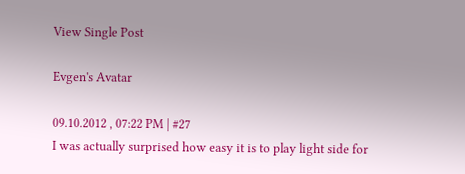View Single Post

Evgen's Avatar

09.10.2012 , 07:22 PM | #27
I was actually surprised how easy it is to play light side for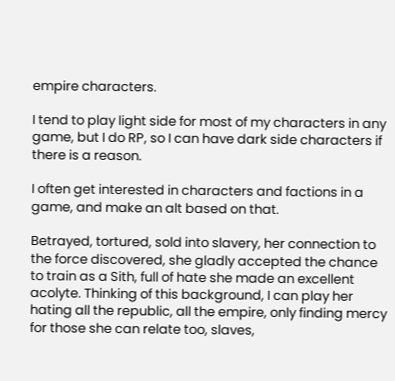empire characters.

I tend to play light side for most of my characters in any game, but I do RP, so I can have dark side characters if there is a reason.

I often get interested in characters and factions in a game, and make an alt based on that.

Betrayed, tortured, sold into slavery, her connection to the force discovered, she gladly accepted the chance to train as a Sith, full of hate she made an excellent acolyte. Thinking of this background, I can play her hating all the republic, all the empire, only finding mercy for those she can relate too, slaves,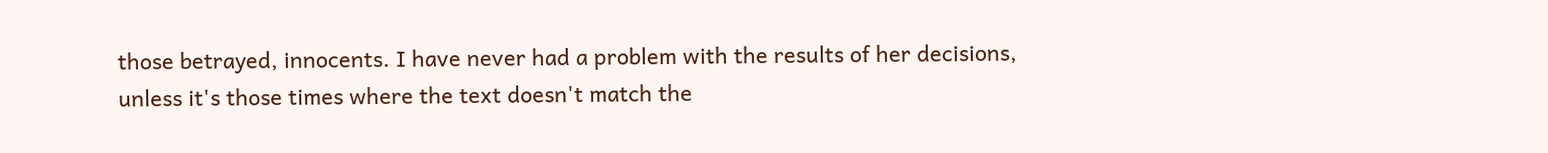those betrayed, innocents. I have never had a problem with the results of her decisions, unless it's those times where the text doesn't match the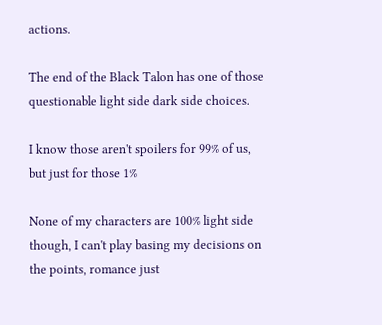actions.

The end of the Black Talon has one of those questionable light side dark side choices.

I know those aren't spoilers for 99% of us, but just for those 1%

None of my characters are 100% light side though, I can't play basing my decisions on the points, romance just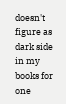doesn't figure as dark side in my books for one